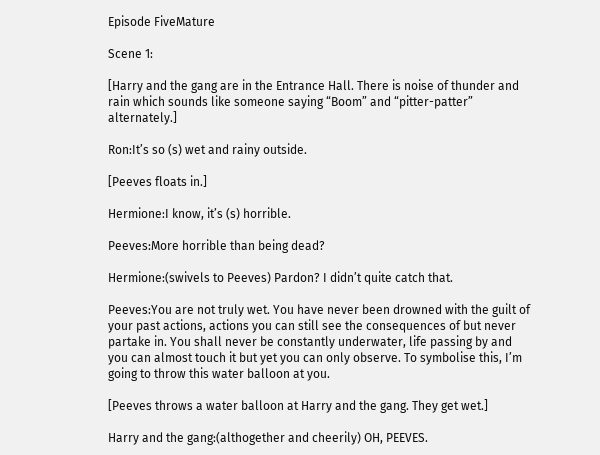Episode FiveMature

Scene 1:

[Harry and the gang are in the Entrance Hall. There is noise of thunder and rain which sounds like someone saying “Boom” and “pitter-patter” alternately.]

Ron:It’s so (s) wet and rainy outside.

[Peeves floats in.]

Hermione:I know, it’s (s) horrible.

Peeves:More horrible than being dead?

Hermione:(swivels to Peeves) Pardon? I didn’t quite catch that.

Peeves:You are not truly wet. You have never been drowned with the guilt of your past actions, actions you can still see the consequences of but never partake in. You shall never be constantly underwater, life passing by and you can almost touch it but yet you can only observe. To symbolise this, I’m going to throw this water balloon at you.

[Peeves throws a water balloon at Harry and the gang. They get wet.]

Harry and the gang:(althogether and cheerily) OH, PEEVES.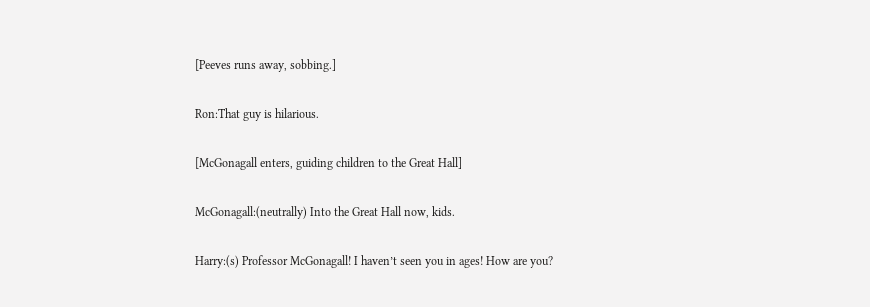[Peeves runs away, sobbing.]

Ron:That guy is hilarious.

[McGonagall enters, guiding children to the Great Hall]

McGonagall:(neutrally) Into the Great Hall now, kids.

Harry:(s) Professor McGonagall! I haven’t seen you in ages! How are you?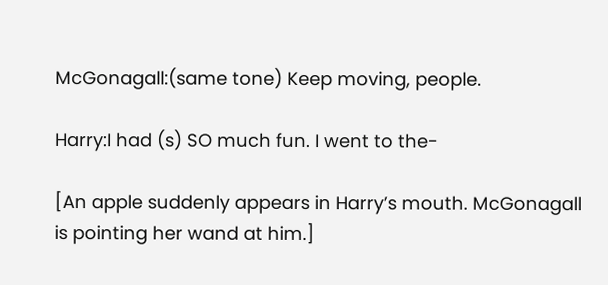McGonagall:(same tone) Keep moving, people.

Harry:I had (s) SO much fun. I went to the-

[An apple suddenly appears in Harry’s mouth. McGonagall is pointing her wand at him.]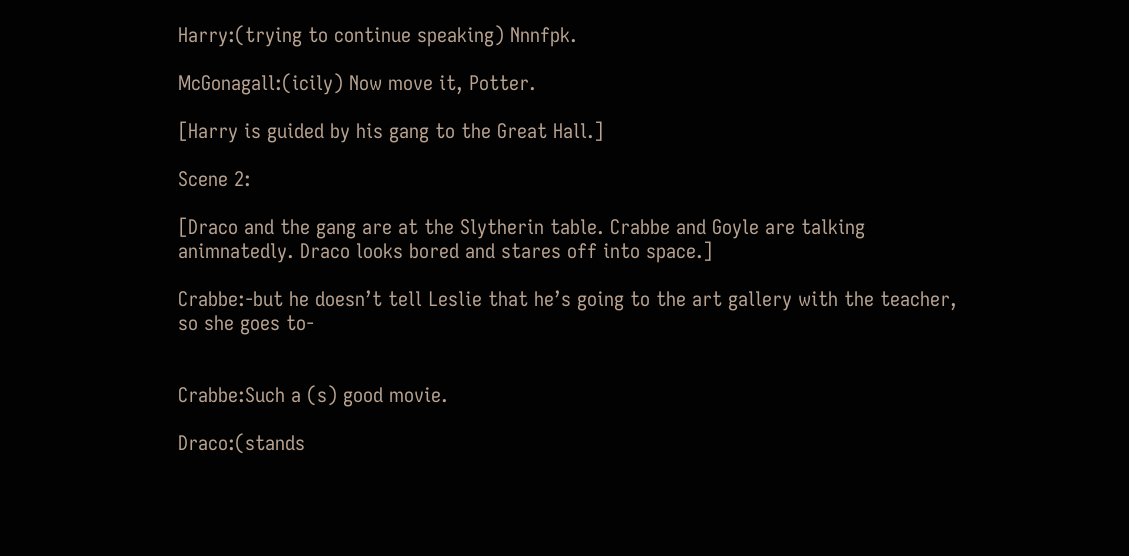Harry:(trying to continue speaking) Nnnfpk.

McGonagall:(icily) Now move it, Potter.

[Harry is guided by his gang to the Great Hall.]

Scene 2:

[Draco and the gang are at the Slytherin table. Crabbe and Goyle are talking animnatedly. Draco looks bored and stares off into space.]

Crabbe:-but he doesn’t tell Leslie that he’s going to the art gallery with the teacher, so she goes to-


Crabbe:Such a (s) good movie.

Draco:(stands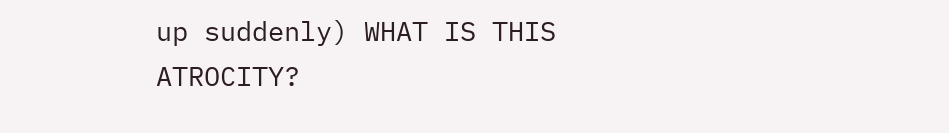up suddenly) WHAT IS THIS ATROCITY?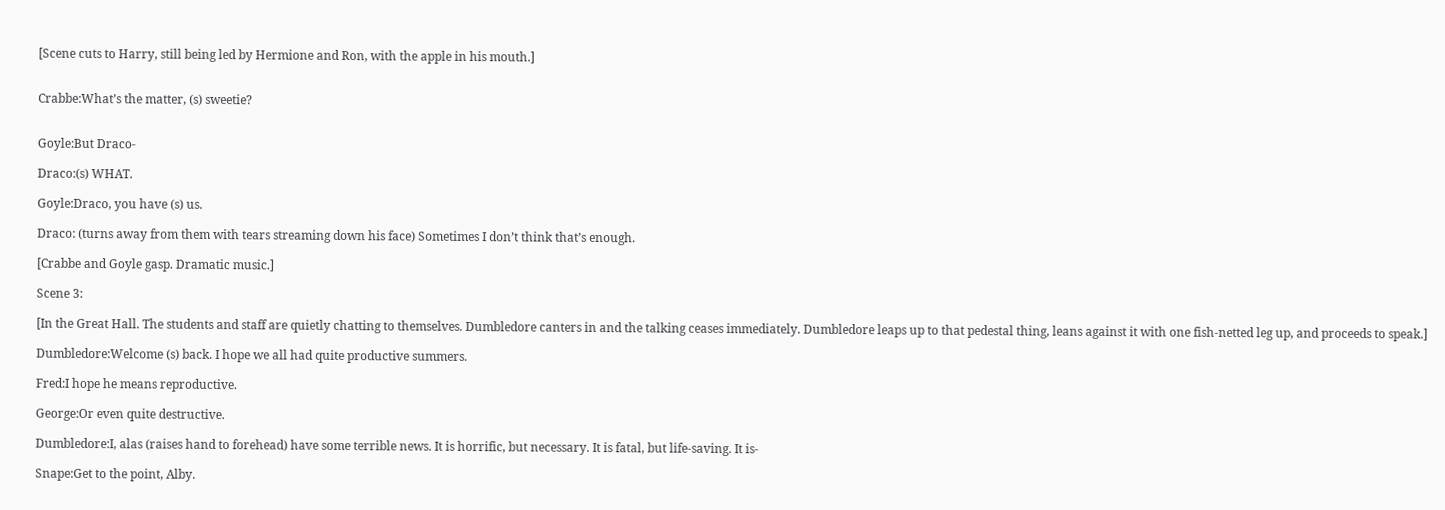[Scene cuts to Harry, still being led by Hermione and Ron, with the apple in his mouth.]


Crabbe:What’s the matter, (s) sweetie?


Goyle:But Draco-

Draco:(s) WHAT.

Goyle:Draco, you have (s) us.

Draco: (turns away from them with tears streaming down his face) Sometimes I don’t think that’s enough.

[Crabbe and Goyle gasp. Dramatic music.]

Scene 3:

[In the Great Hall. The students and staff are quietly chatting to themselves. Dumbledore canters in and the talking ceases immediately. Dumbledore leaps up to that pedestal thing, leans against it with one fish-netted leg up, and proceeds to speak.]

Dumbledore:Welcome (s) back. I hope we all had quite productive summers.

Fred:I hope he means reproductive.

George:Or even quite destructive.

Dumbledore:I, alas (raises hand to forehead) have some terrible news. It is horrific, but necessary. It is fatal, but life-saving. It is-

Snape:Get to the point, Alby.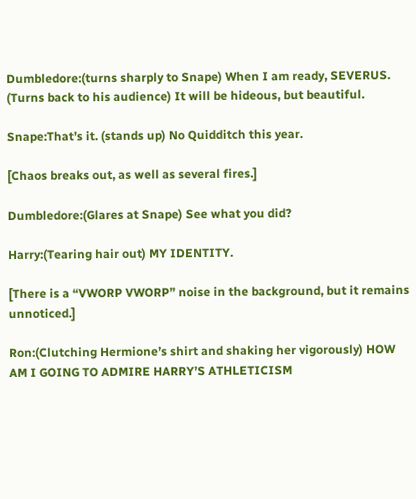Dumbledore:(turns sharply to Snape) When I am ready, SEVERUS.  (Turns back to his audience) It will be hideous, but beautiful.

Snape:That’s it. (stands up) No Quidditch this year.

[Chaos breaks out, as well as several fires.]

Dumbledore:(Glares at Snape) See what you did?

Harry:(Tearing hair out) MY IDENTITY.

[There is a “VWORP VWORP” noise in the background, but it remains unnoticed.]

Ron:(Clutching Hermione’s shirt and shaking her vigorously) HOW AM I GOING TO ADMIRE HARRY’S ATHLETICISM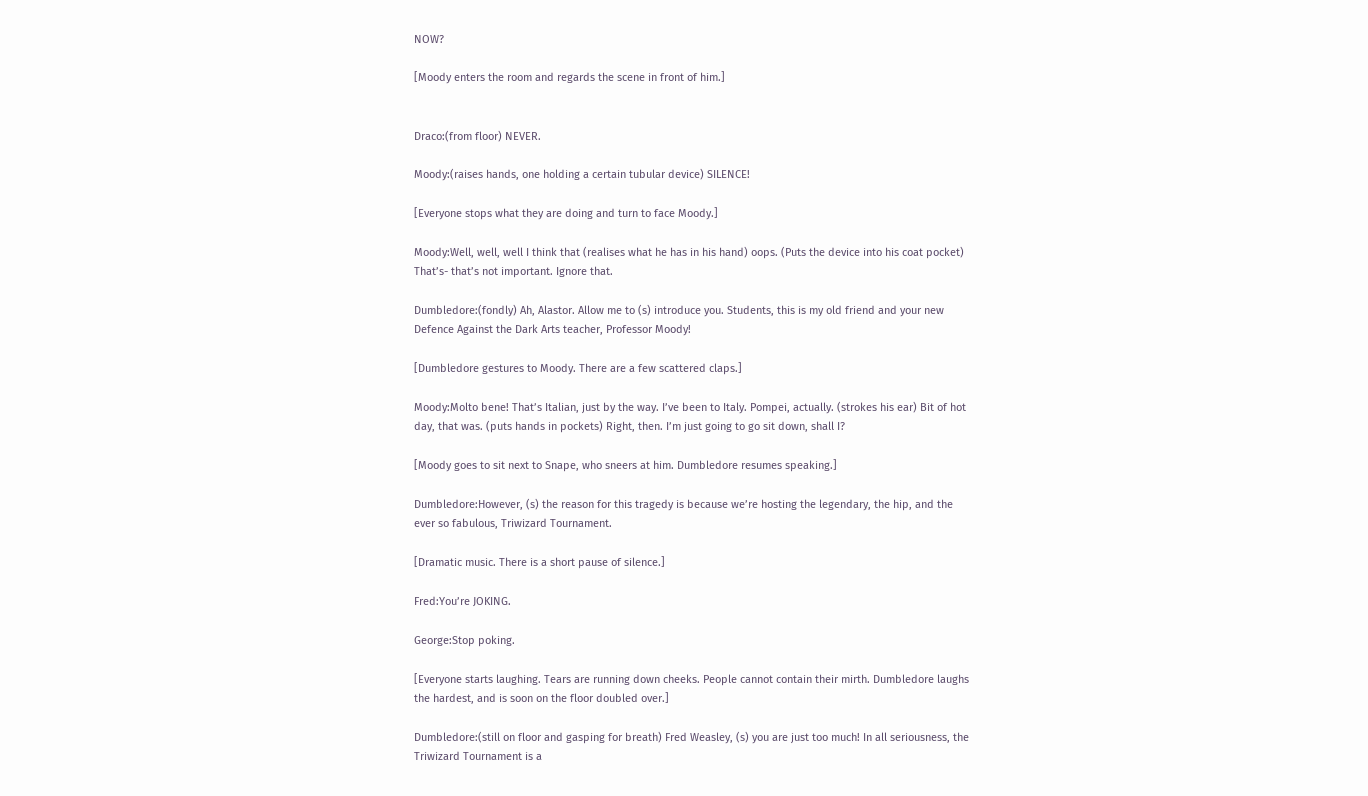NOW?

[Moody enters the room and regards the scene in front of him.]


Draco:(from floor) NEVER.

Moody:(raises hands, one holding a certain tubular device) SILENCE!

[Everyone stops what they are doing and turn to face Moody.]

Moody:Well, well, well I think that (realises what he has in his hand) oops. (Puts the device into his coat pocket) That’s- that’s not important. Ignore that.

Dumbledore:(fondly) Ah, Alastor. Allow me to (s) introduce you. Students, this is my old friend and your new Defence Against the Dark Arts teacher, Professor Moody!

[Dumbledore gestures to Moody. There are a few scattered claps.]

Moody:Molto bene! That’s Italian, just by the way. I’ve been to Italy. Pompei, actually. (strokes his ear) Bit of hot day, that was. (puts hands in pockets) Right, then. I’m just going to go sit down, shall I?

[Moody goes to sit next to Snape, who sneers at him. Dumbledore resumes speaking.]

Dumbledore:However, (s) the reason for this tragedy is because we’re hosting the legendary, the hip, and the ever so fabulous, Triwizard Tournament.

[Dramatic music. There is a short pause of silence.]

Fred:You’re JOKING.

George:Stop poking.

[Everyone starts laughing. Tears are running down cheeks. People cannot contain their mirth. Dumbledore laughs the hardest, and is soon on the floor doubled over.]

Dumbledore:(still on floor and gasping for breath) Fred Weasley, (s) you are just too much! In all seriousness, the Triwizard Tournament is a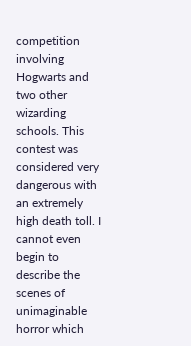competition involving Hogwarts and two other wizarding schools. This contest was considered very dangerous with an extremely high death toll. I cannot even begin to describe the scenes of unimaginable horror which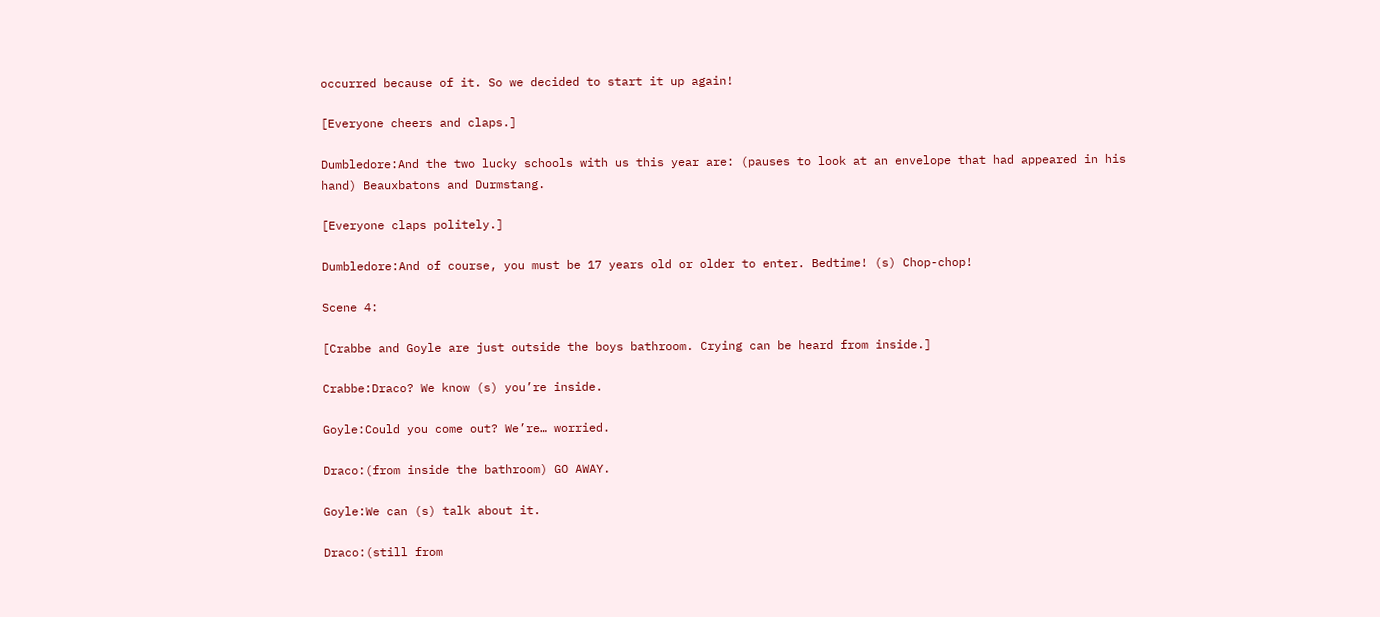occurred because of it. So we decided to start it up again!

[Everyone cheers and claps.]

Dumbledore:And the two lucky schools with us this year are: (pauses to look at an envelope that had appeared in his hand) Beauxbatons and Durmstang.

[Everyone claps politely.]

Dumbledore:And of course, you must be 17 years old or older to enter. Bedtime! (s) Chop-chop!

Scene 4:

[Crabbe and Goyle are just outside the boys bathroom. Crying can be heard from inside.]

Crabbe:Draco? We know (s) you’re inside.

Goyle:Could you come out? We’re… worried.

Draco:(from inside the bathroom) GO AWAY.

Goyle:We can (s) talk about it.

Draco:(still from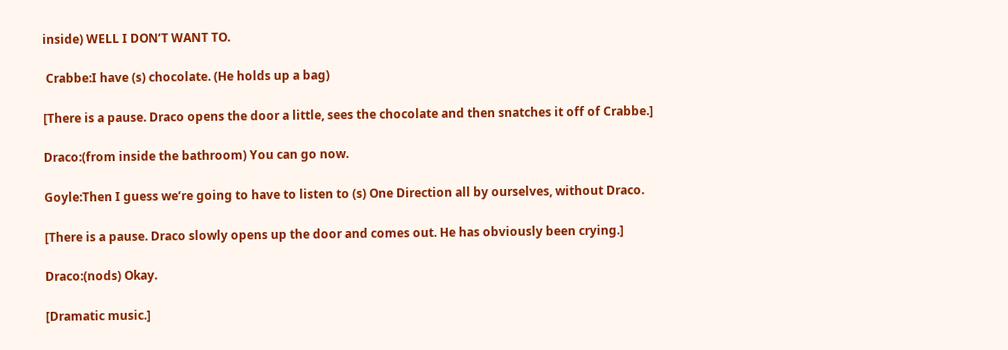inside) WELL I DON’T WANT TO.

 Crabbe:I have (s) chocolate. (He holds up a bag)

[There is a pause. Draco opens the door a little, sees the chocolate and then snatches it off of Crabbe.]

Draco:(from inside the bathroom) You can go now.

Goyle:Then I guess we’re going to have to listen to (s) One Direction all by ourselves, without Draco.

[There is a pause. Draco slowly opens up the door and comes out. He has obviously been crying.]

Draco:(nods) Okay.

[Dramatic music.]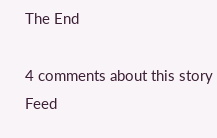The End

4 comments about this story Feed